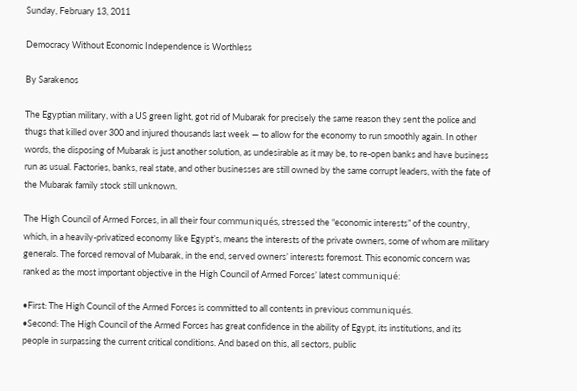Sunday, February 13, 2011

Democracy Without Economic Independence is Worthless

By Sarakenos

The Egyptian military, with a US green light, got rid of Mubarak for precisely the same reason they sent the police and thugs that killed over 300 and injured thousands last week — to allow for the economy to run smoothly again. In other words, the disposing of Mubarak is just another solution, as undesirable as it may be, to re-open banks and have business run as usual. Factories, banks, real state, and other businesses are still owned by the same corrupt leaders, with the fate of the Mubarak family stock still unknown.

The High Council of Armed Forces, in all their four communiqués, stressed the “economic interests” of the country, which, in a heavily-privatized economy like Egypt’s, means the interests of the private owners, some of whom are military generals. The forced removal of Mubarak, in the end, served owners’ interests foremost. This economic concern was ranked as the most important objective in the High Council of Armed Forces’ latest communiqué:

•First: The High Council of the Armed Forces is committed to all contents in previous communiqués.
•Second: The High Council of the Armed Forces has great confidence in the ability of Egypt, its institutions, and its people in surpassing the current critical conditions. And based on this, all sectors, public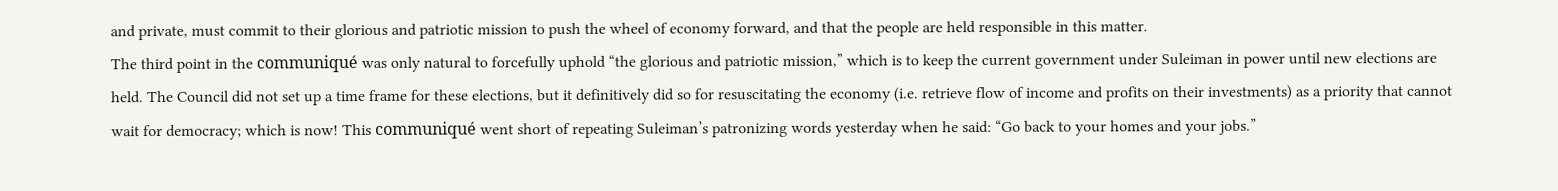and private, must commit to their glorious and patriotic mission to push the wheel of economy forward, and that the people are held responsible in this matter.
The third point in the communiqué was only natural to forcefully uphold “the glorious and patriotic mission,” which is to keep the current government under Suleiman in power until new elections are held. The Council did not set up a time frame for these elections, but it definitively did so for resuscitating the economy (i.e. retrieve flow of income and profits on their investments) as a priority that cannot wait for democracy; which is now! This communiqué went short of repeating Suleiman’s patronizing words yesterday when he said: “Go back to your homes and your jobs.”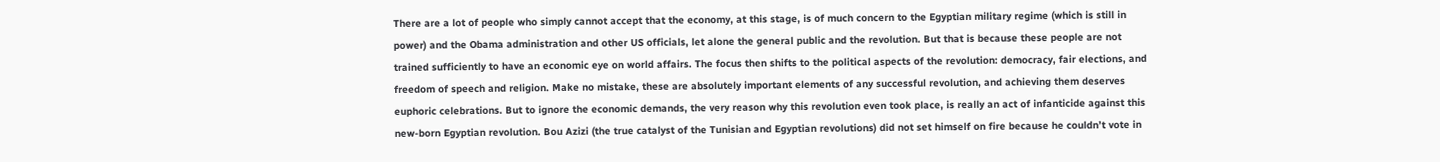There are a lot of people who simply cannot accept that the economy, at this stage, is of much concern to the Egyptian military regime (which is still in power) and the Obama administration and other US officials, let alone the general public and the revolution. But that is because these people are not trained sufficiently to have an economic eye on world affairs. The focus then shifts to the political aspects of the revolution: democracy, fair elections, and freedom of speech and religion. Make no mistake, these are absolutely important elements of any successful revolution, and achieving them deserves euphoric celebrations. But to ignore the economic demands, the very reason why this revolution even took place, is really an act of infanticide against this new-born Egyptian revolution. Bou Azizi (the true catalyst of the Tunisian and Egyptian revolutions) did not set himself on fire because he couldn’t vote in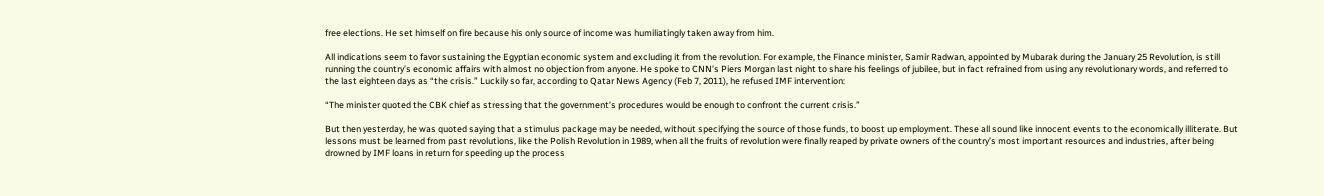free elections. He set himself on fire because his only source of income was humiliatingly taken away from him.

All indications seem to favor sustaining the Egyptian economic system and excluding it from the revolution. For example, the Finance minister, Samir Radwan, appointed by Mubarak during the January 25 Revolution, is still running the country’s economic affairs with almost no objection from anyone. He spoke to CNN’s Piers Morgan last night to share his feelings of jubilee, but in fact refrained from using any revolutionary words, and referred to the last eighteen days as “the crisis.” Luckily so far, according to Qatar News Agency (Feb 7, 2011), he refused IMF intervention:

“The minister quoted the CBK chief as stressing that the government’s procedures would be enough to confront the current crisis.”

But then yesterday, he was quoted saying that a stimulus package may be needed, without specifying the source of those funds, to boost up employment. These all sound like innocent events to the economically illiterate. But lessons must be learned from past revolutions, like the Polish Revolution in 1989, when all the fruits of revolution were finally reaped by private owners of the country’s most important resources and industries, after being drowned by IMF loans in return for speeding up the process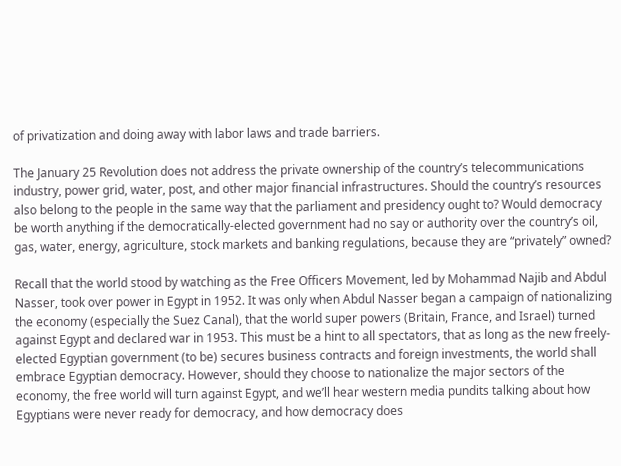of privatization and doing away with labor laws and trade barriers.

The January 25 Revolution does not address the private ownership of the country’s telecommunications industry, power grid, water, post, and other major financial infrastructures. Should the country’s resources also belong to the people in the same way that the parliament and presidency ought to? Would democracy be worth anything if the democratically-elected government had no say or authority over the country’s oil, gas, water, energy, agriculture, stock markets and banking regulations, because they are “privately” owned?

Recall that the world stood by watching as the Free Officers Movement, led by Mohammad Najib and Abdul Nasser, took over power in Egypt in 1952. It was only when Abdul Nasser began a campaign of nationalizing the economy (especially the Suez Canal), that the world super powers (Britain, France, and Israel) turned against Egypt and declared war in 1953. This must be a hint to all spectators, that as long as the new freely-elected Egyptian government (to be) secures business contracts and foreign investments, the world shall embrace Egyptian democracy. However, should they choose to nationalize the major sectors of the economy, the free world will turn against Egypt, and we’ll hear western media pundits talking about how Egyptians were never ready for democracy, and how democracy does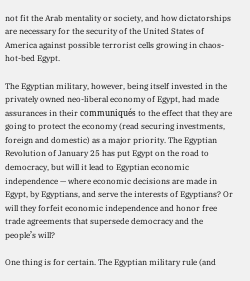not fit the Arab mentality or society, and how dictatorships are necessary for the security of the United States of America against possible terrorist cells growing in chaos-hot-bed Egypt.

The Egyptian military, however, being itself invested in the privately owned neo-liberal economy of Egypt, had made assurances in their communiqués to the effect that they are going to protect the economy (read securing investments, foreign and domestic) as a major priority. The Egyptian Revolution of January 25 has put Egypt on the road to democracy, but will it lead to Egyptian economic independence — where economic decisions are made in Egypt, by Egyptians, and serve the interests of Egyptians? Or will they forfeit economic independence and honor free trade agreements that supersede democracy and the people’s will?

One thing is for certain. The Egyptian military rule (and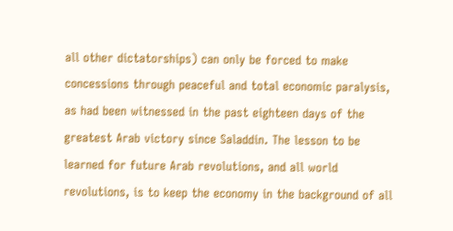all other dictatorships) can only be forced to make concessions through peaceful and total economic paralysis, as had been witnessed in the past eighteen days of the greatest Arab victory since Saladdin. The lesson to be learned for future Arab revolutions, and all world revolutions, is to keep the economy in the background of all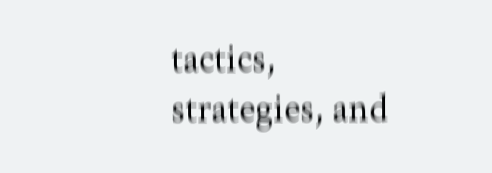tactics, strategies, and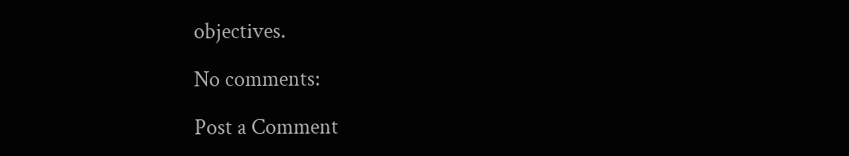objectives.

No comments:

Post a Comment